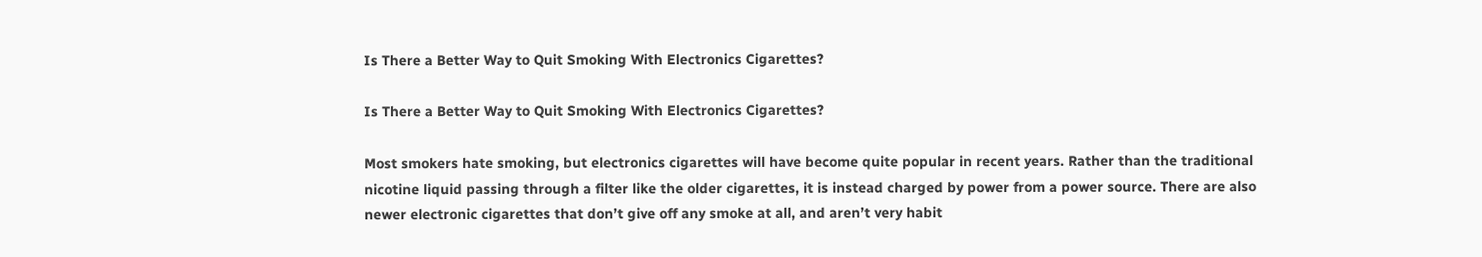Is There a Better Way to Quit Smoking With Electronics Cigarettes?

Is There a Better Way to Quit Smoking With Electronics Cigarettes?

Most smokers hate smoking, but electronics cigarettes will have become quite popular in recent years. Rather than the traditional nicotine liquid passing through a filter like the older cigarettes, it is instead charged by power from a power source. There are also newer electronic cigarettes that don’t give off any smoke at all, and aren’t very habit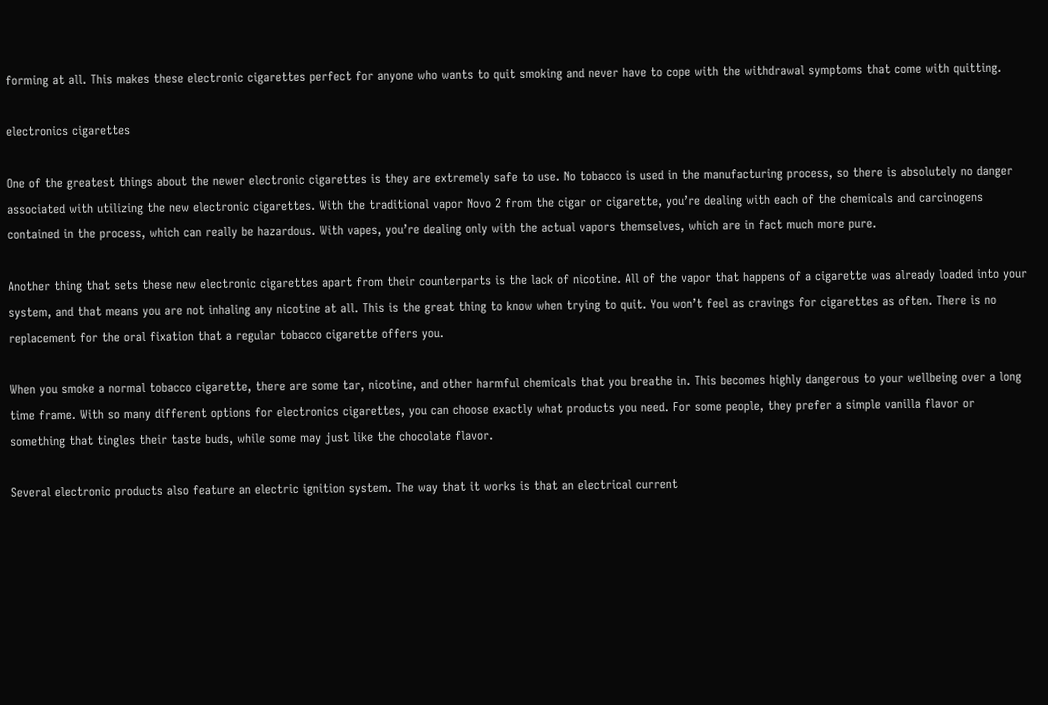forming at all. This makes these electronic cigarettes perfect for anyone who wants to quit smoking and never have to cope with the withdrawal symptoms that come with quitting.

electronics cigarettes

One of the greatest things about the newer electronic cigarettes is they are extremely safe to use. No tobacco is used in the manufacturing process, so there is absolutely no danger associated with utilizing the new electronic cigarettes. With the traditional vapor Novo 2 from the cigar or cigarette, you’re dealing with each of the chemicals and carcinogens contained in the process, which can really be hazardous. With vapes, you’re dealing only with the actual vapors themselves, which are in fact much more pure.

Another thing that sets these new electronic cigarettes apart from their counterparts is the lack of nicotine. All of the vapor that happens of a cigarette was already loaded into your system, and that means you are not inhaling any nicotine at all. This is the great thing to know when trying to quit. You won’t feel as cravings for cigarettes as often. There is no replacement for the oral fixation that a regular tobacco cigarette offers you.

When you smoke a normal tobacco cigarette, there are some tar, nicotine, and other harmful chemicals that you breathe in. This becomes highly dangerous to your wellbeing over a long time frame. With so many different options for electronics cigarettes, you can choose exactly what products you need. For some people, they prefer a simple vanilla flavor or something that tingles their taste buds, while some may just like the chocolate flavor.

Several electronic products also feature an electric ignition system. The way that it works is that an electrical current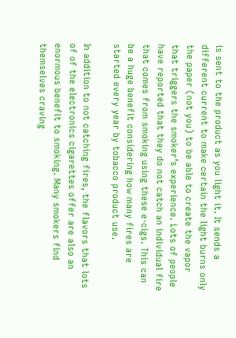is sent to the product as you light it. It sends a different current to make certain the light burns only the paper (not you) to be able to create the vapor that triggers the smoker’s experience. Lots of people have reported that they do not catch an individual fire that comes from smoking using these e-cigs. This can be a huge benefit considering how many fires are started every year by tobacco product use.

In addition to not catching fires, the flavors that lots of of the electronics cigarettes offer are also an enormous benefit to smoking. Many smokers find themselves craving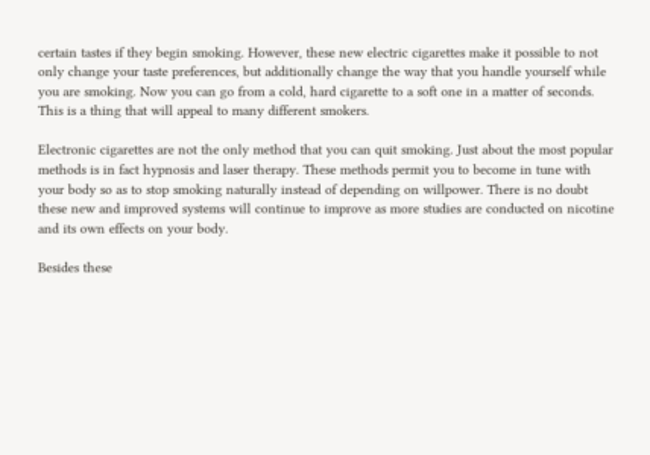certain tastes if they begin smoking. However, these new electric cigarettes make it possible to not only change your taste preferences, but additionally change the way that you handle yourself while you are smoking. Now you can go from a cold, hard cigarette to a soft one in a matter of seconds. This is a thing that will appeal to many different smokers.

Electronic cigarettes are not the only method that you can quit smoking. Just about the most popular methods is in fact hypnosis and laser therapy. These methods permit you to become in tune with your body so as to stop smoking naturally instead of depending on willpower. There is no doubt these new and improved systems will continue to improve as more studies are conducted on nicotine and its own effects on your body.

Besides these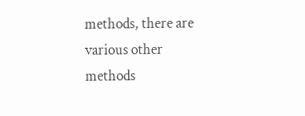methods, there are various other methods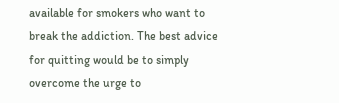available for smokers who want to break the addiction. The best advice for quitting would be to simply overcome the urge to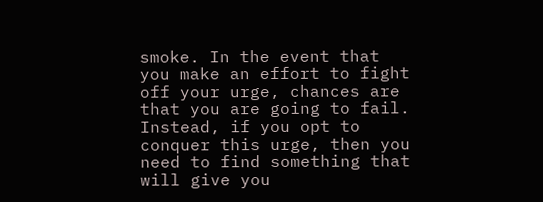smoke. In the event that you make an effort to fight off your urge, chances are that you are going to fail. Instead, if you opt to conquer this urge, then you need to find something that will give you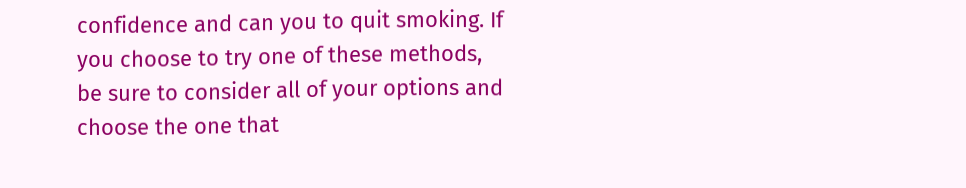confidence and can you to quit smoking. If you choose to try one of these methods, be sure to consider all of your options and choose the one that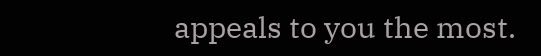appeals to you the most.